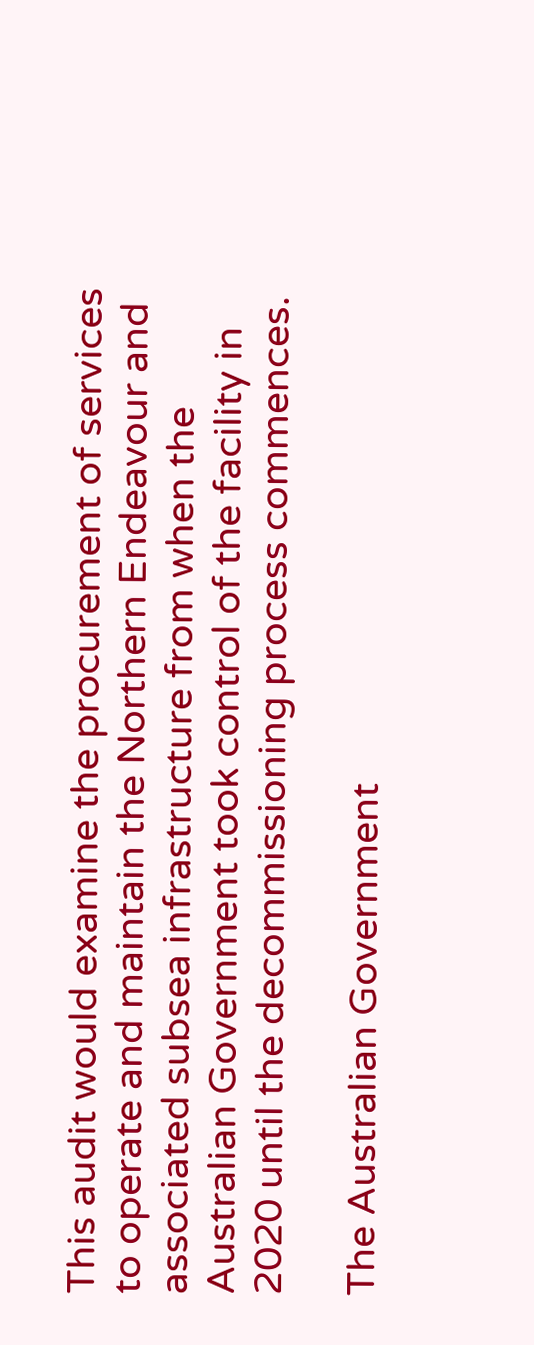This audit would examine the procurement of services to operate and maintain the Northern Endeavour and associated subsea infrastructure from when the Australian Government took control of the facility in 2020 until the decommissioning process commences.

The Australian Government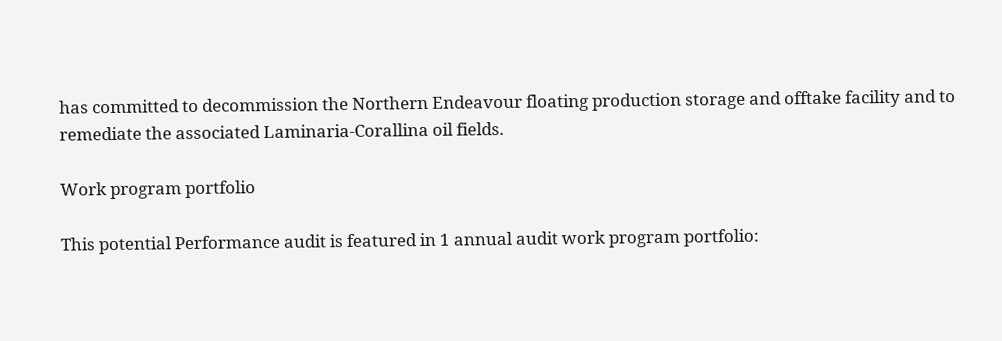has committed to decommission the Northern Endeavour floating production storage and offtake facility and to remediate the associated Laminaria-Corallina oil fields.

Work program portfolio

This potential Performance audit is featured in 1 annual audit work program portfolio: